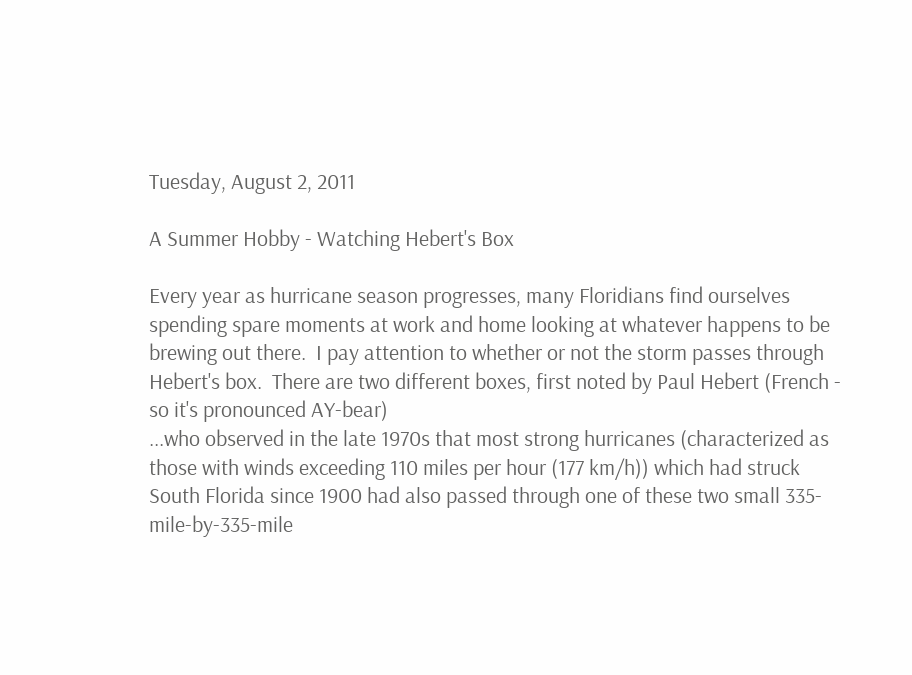Tuesday, August 2, 2011

A Summer Hobby - Watching Hebert's Box

Every year as hurricane season progresses, many Floridians find ourselves spending spare moments at work and home looking at whatever happens to be brewing out there.  I pay attention to whether or not the storm passes through Hebert's box.  There are two different boxes, first noted by Paul Hebert (French - so it's pronounced AY-bear)
...who observed in the late 1970s that most strong hurricanes (characterized as those with winds exceeding 110 miles per hour (177 km/h)) which had struck South Florida since 1900 had also passed through one of these two small 335-mile-by-335-mile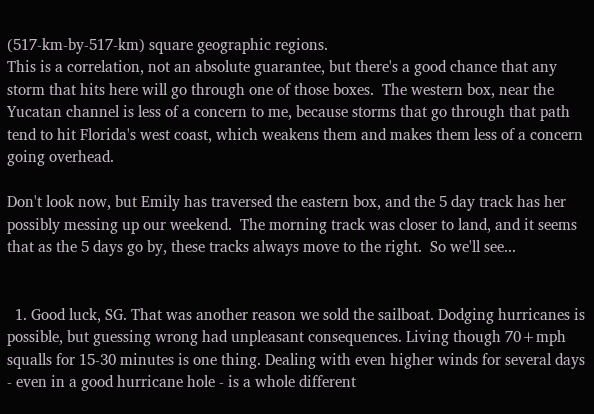(517-km-by-517-km) square geographic regions.
This is a correlation, not an absolute guarantee, but there's a good chance that any storm that hits here will go through one of those boxes.  The western box, near the Yucatan channel is less of a concern to me, because storms that go through that path tend to hit Florida's west coast, which weakens them and makes them less of a concern going overhead.

Don't look now, but Emily has traversed the eastern box, and the 5 day track has her possibly messing up our weekend.  The morning track was closer to land, and it seems that as the 5 days go by, these tracks always move to the right.  So we'll see...


  1. Good luck, SG. That was another reason we sold the sailboat. Dodging hurricanes is possible, but guessing wrong had unpleasant consequences. Living though 70+mph squalls for 15-30 minutes is one thing. Dealing with even higher winds for several days - even in a good hurricane hole - is a whole different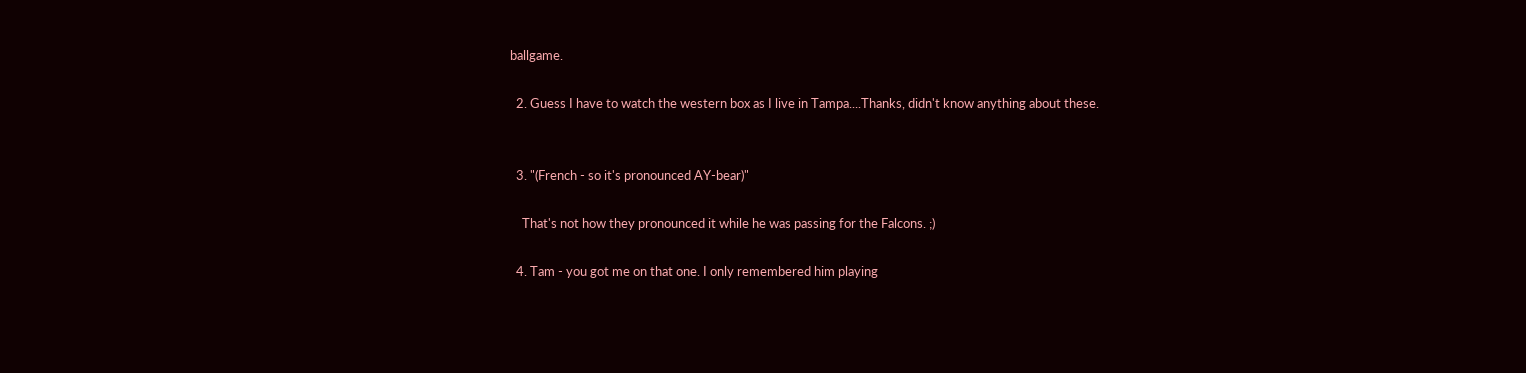ballgame.

  2. Guess I have to watch the western box as I live in Tampa....Thanks, didn't know anything about these.


  3. "(French - so it's pronounced AY-bear)"

    That's not how they pronounced it while he was passing for the Falcons. ;)

  4. Tam - you got me on that one. I only remembered him playing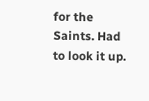for the Saints. Had to look it up.